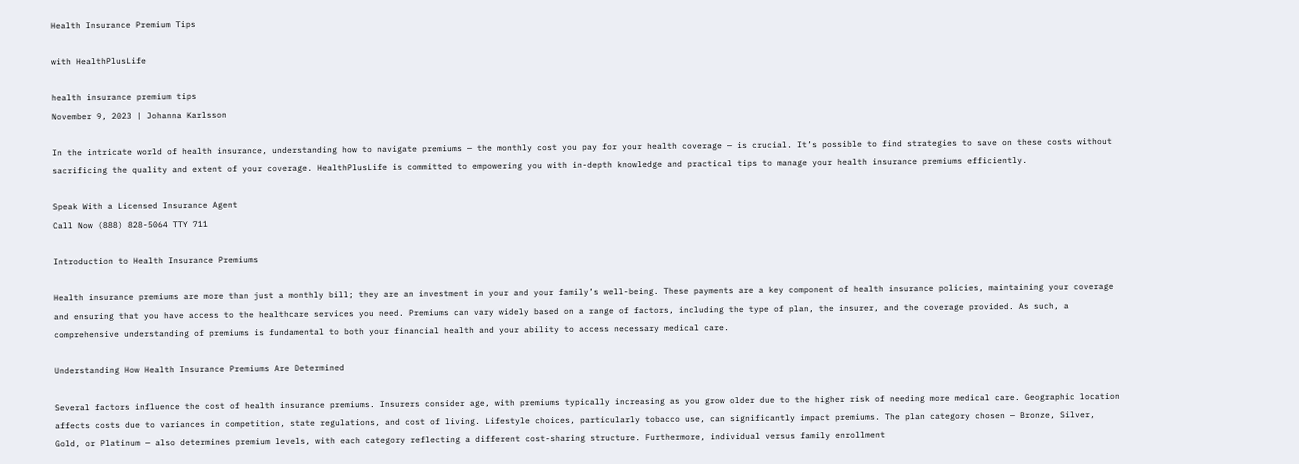Health Insurance Premium Tips

with HealthPlusLife

health insurance premium tips
November 9, 2023 | Johanna Karlsson

In the intricate world of health insurance, understanding how to navigate premiums — the monthly cost you pay for your health coverage — is crucial. It’s possible to find strategies to save on these costs without sacrificing the quality and extent of your coverage. HealthPlusLife is committed to empowering you with in-depth knowledge and practical tips to manage your health insurance premiums efficiently.

Speak With a Licensed Insurance Agent
Call Now (888) 828-5064 TTY 711

Introduction to Health Insurance Premiums

Health insurance premiums are more than just a monthly bill; they are an investment in your and your family’s well-being. These payments are a key component of health insurance policies, maintaining your coverage and ensuring that you have access to the healthcare services you need. Premiums can vary widely based on a range of factors, including the type of plan, the insurer, and the coverage provided. As such, a comprehensive understanding of premiums is fundamental to both your financial health and your ability to access necessary medical care.

Understanding How Health Insurance Premiums Are Determined

Several factors influence the cost of health insurance premiums. Insurers consider age, with premiums typically increasing as you grow older due to the higher risk of needing more medical care. Geographic location affects costs due to variances in competition, state regulations, and cost of living. Lifestyle choices, particularly tobacco use, can significantly impact premiums. The plan category chosen — Bronze, Silver, Gold, or Platinum — also determines premium levels, with each category reflecting a different cost-sharing structure. Furthermore, individual versus family enrollment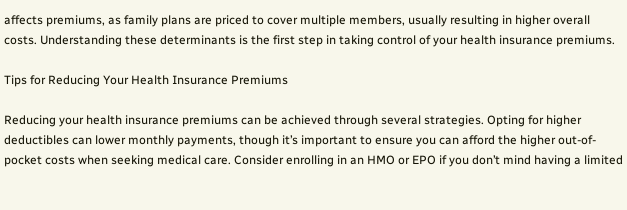affects premiums, as family plans are priced to cover multiple members, usually resulting in higher overall costs. Understanding these determinants is the first step in taking control of your health insurance premiums.

Tips for Reducing Your Health Insurance Premiums

Reducing your health insurance premiums can be achieved through several strategies. Opting for higher deductibles can lower monthly payments, though it’s important to ensure you can afford the higher out-of-pocket costs when seeking medical care. Consider enrolling in an HMO or EPO if you don’t mind having a limited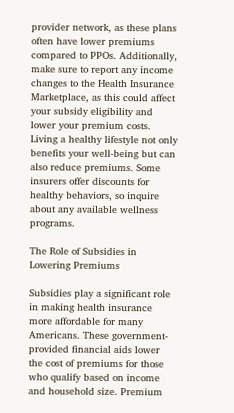provider network, as these plans often have lower premiums compared to PPOs. Additionally, make sure to report any income changes to the Health Insurance Marketplace, as this could affect your subsidy eligibility and lower your premium costs. Living a healthy lifestyle not only benefits your well-being but can also reduce premiums. Some insurers offer discounts for healthy behaviors, so inquire about any available wellness programs.

The Role of Subsidies in Lowering Premiums

Subsidies play a significant role in making health insurance more affordable for many Americans. These government-provided financial aids lower the cost of premiums for those who qualify based on income and household size. Premium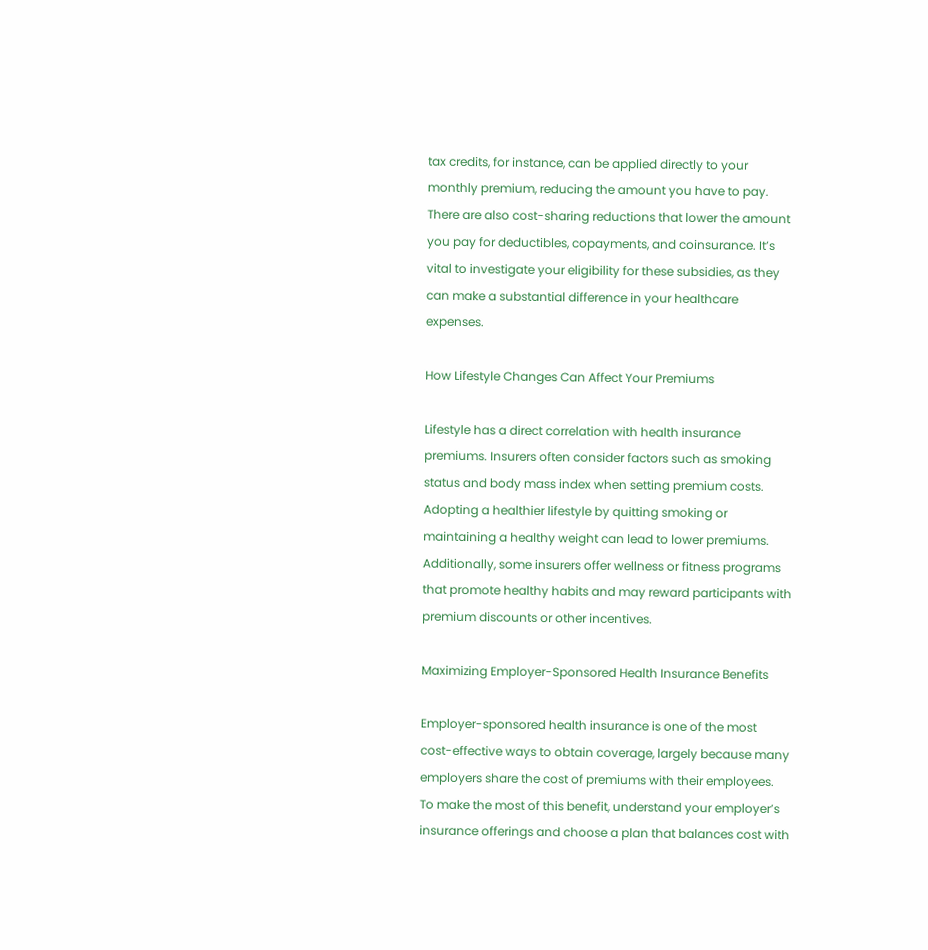tax credits, for instance, can be applied directly to your monthly premium, reducing the amount you have to pay. There are also cost-sharing reductions that lower the amount you pay for deductibles, copayments, and coinsurance. It’s vital to investigate your eligibility for these subsidies, as they can make a substantial difference in your healthcare expenses.

How Lifestyle Changes Can Affect Your Premiums

Lifestyle has a direct correlation with health insurance premiums. Insurers often consider factors such as smoking status and body mass index when setting premium costs. Adopting a healthier lifestyle by quitting smoking or maintaining a healthy weight can lead to lower premiums. Additionally, some insurers offer wellness or fitness programs that promote healthy habits and may reward participants with premium discounts or other incentives.

Maximizing Employer-Sponsored Health Insurance Benefits

Employer-sponsored health insurance is one of the most cost-effective ways to obtain coverage, largely because many employers share the cost of premiums with their employees. To make the most of this benefit, understand your employer’s insurance offerings and choose a plan that balances cost with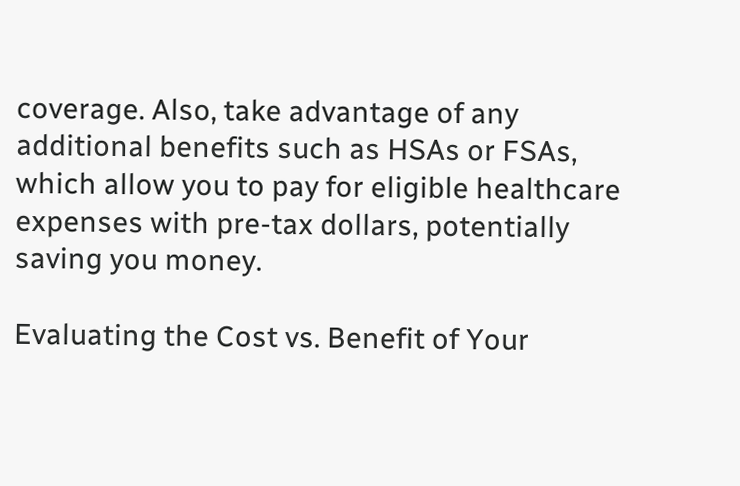coverage. Also, take advantage of any additional benefits such as HSAs or FSAs, which allow you to pay for eligible healthcare expenses with pre-tax dollars, potentially saving you money.

Evaluating the Cost vs. Benefit of Your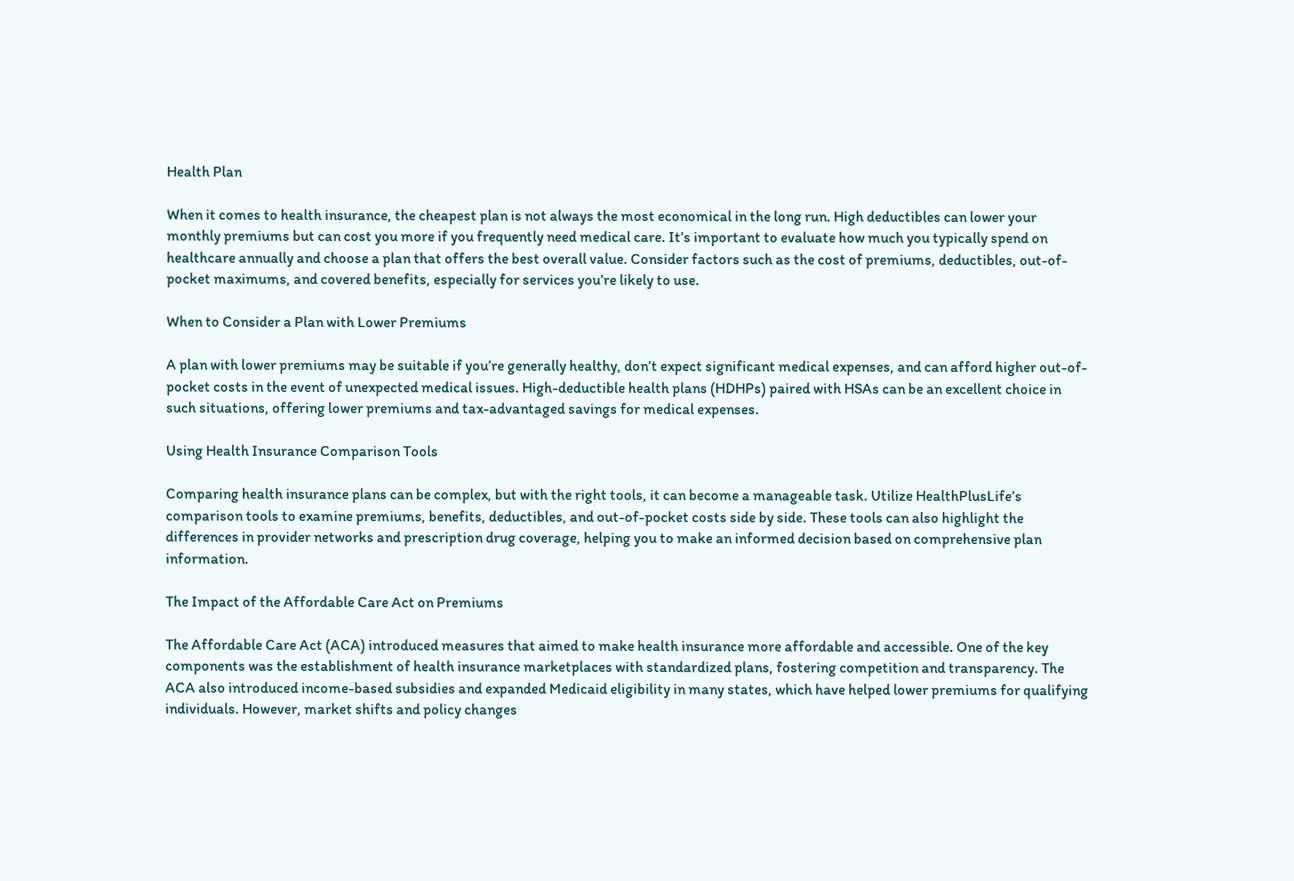Health Plan

When it comes to health insurance, the cheapest plan is not always the most economical in the long run. High deductibles can lower your monthly premiums but can cost you more if you frequently need medical care. It’s important to evaluate how much you typically spend on healthcare annually and choose a plan that offers the best overall value. Consider factors such as the cost of premiums, deductibles, out-of-pocket maximums, and covered benefits, especially for services you’re likely to use.

When to Consider a Plan with Lower Premiums

A plan with lower premiums may be suitable if you’re generally healthy, don’t expect significant medical expenses, and can afford higher out-of-pocket costs in the event of unexpected medical issues. High-deductible health plans (HDHPs) paired with HSAs can be an excellent choice in such situations, offering lower premiums and tax-advantaged savings for medical expenses.

Using Health Insurance Comparison Tools

Comparing health insurance plans can be complex, but with the right tools, it can become a manageable task. Utilize HealthPlusLife’s comparison tools to examine premiums, benefits, deductibles, and out-of-pocket costs side by side. These tools can also highlight the differences in provider networks and prescription drug coverage, helping you to make an informed decision based on comprehensive plan information.

The Impact of the Affordable Care Act on Premiums

The Affordable Care Act (ACA) introduced measures that aimed to make health insurance more affordable and accessible. One of the key components was the establishment of health insurance marketplaces with standardized plans, fostering competition and transparency. The ACA also introduced income-based subsidies and expanded Medicaid eligibility in many states, which have helped lower premiums for qualifying individuals. However, market shifts and policy changes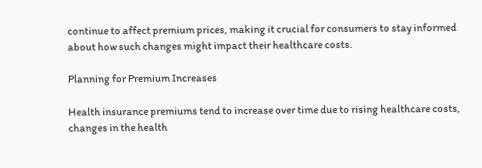continue to affect premium prices, making it crucial for consumers to stay informed about how such changes might impact their healthcare costs.

Planning for Premium Increases

Health insurance premiums tend to increase over time due to rising healthcare costs, changes in the health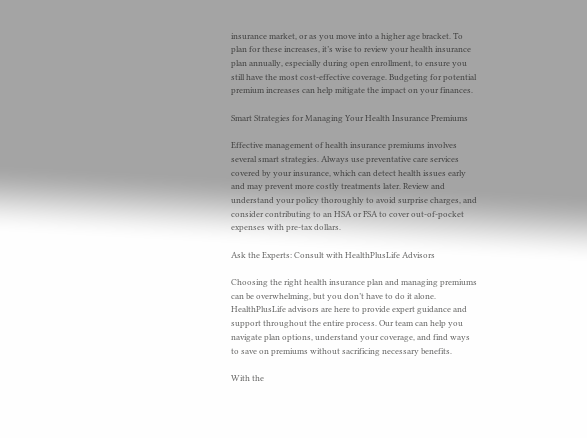insurance market, or as you move into a higher age bracket. To plan for these increases, it’s wise to review your health insurance plan annually, especially during open enrollment, to ensure you still have the most cost-effective coverage. Budgeting for potential premium increases can help mitigate the impact on your finances.

Smart Strategies for Managing Your Health Insurance Premiums

Effective management of health insurance premiums involves several smart strategies. Always use preventative care services covered by your insurance, which can detect health issues early and may prevent more costly treatments later. Review and understand your policy thoroughly to avoid surprise charges, and consider contributing to an HSA or FSA to cover out-of-pocket expenses with pre-tax dollars.

Ask the Experts: Consult with HealthPlusLife Advisors

Choosing the right health insurance plan and managing premiums can be overwhelming, but you don’t have to do it alone. HealthPlusLife advisors are here to provide expert guidance and support throughout the entire process. Our team can help you navigate plan options, understand your coverage, and find ways to save on premiums without sacrificing necessary benefits.

With the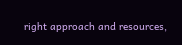right approach and resources,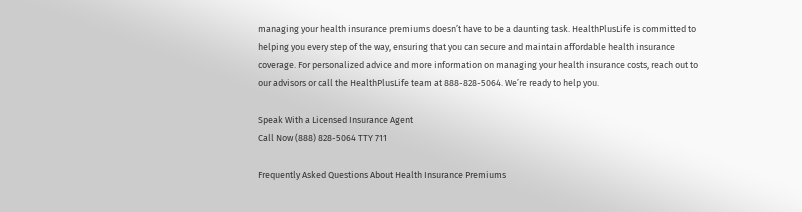managing your health insurance premiums doesn’t have to be a daunting task. HealthPlusLife is committed to helping you every step of the way, ensuring that you can secure and maintain affordable health insurance coverage. For personalized advice and more information on managing your health insurance costs, reach out to our advisors or call the HealthPlusLife team at 888-828-5064. We’re ready to help you.

Speak With a Licensed Insurance Agent
Call Now (888) 828-5064 TTY 711

Frequently Asked Questions About Health Insurance Premiums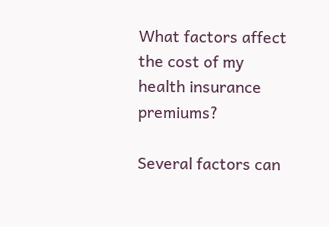What factors affect the cost of my health insurance premiums?

Several factors can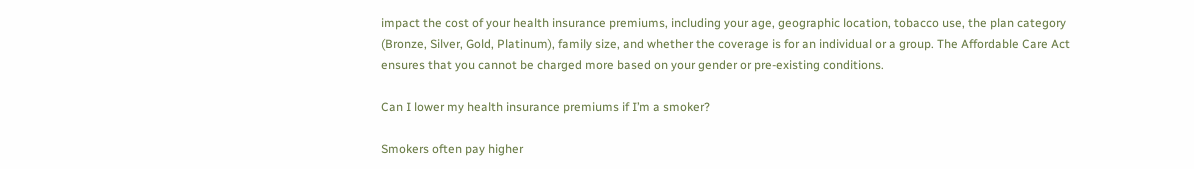impact the cost of your health insurance premiums, including your age, geographic location, tobacco use, the plan category (Bronze, Silver, Gold, Platinum), family size, and whether the coverage is for an individual or a group. The Affordable Care Act ensures that you cannot be charged more based on your gender or pre-existing conditions.

Can I lower my health insurance premiums if I’m a smoker?

Smokers often pay higher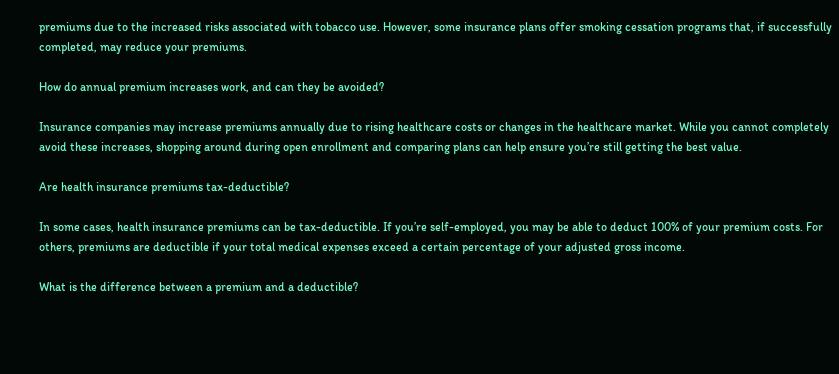premiums due to the increased risks associated with tobacco use. However, some insurance plans offer smoking cessation programs that, if successfully completed, may reduce your premiums.

How do annual premium increases work, and can they be avoided?

Insurance companies may increase premiums annually due to rising healthcare costs or changes in the healthcare market. While you cannot completely avoid these increases, shopping around during open enrollment and comparing plans can help ensure you’re still getting the best value.

Are health insurance premiums tax-deductible?

In some cases, health insurance premiums can be tax-deductible. If you’re self-employed, you may be able to deduct 100% of your premium costs. For others, premiums are deductible if your total medical expenses exceed a certain percentage of your adjusted gross income.

What is the difference between a premium and a deductible?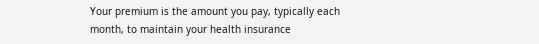Your premium is the amount you pay, typically each month, to maintain your health insurance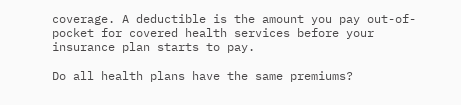coverage. A deductible is the amount you pay out-of-pocket for covered health services before your insurance plan starts to pay.

Do all health plans have the same premiums?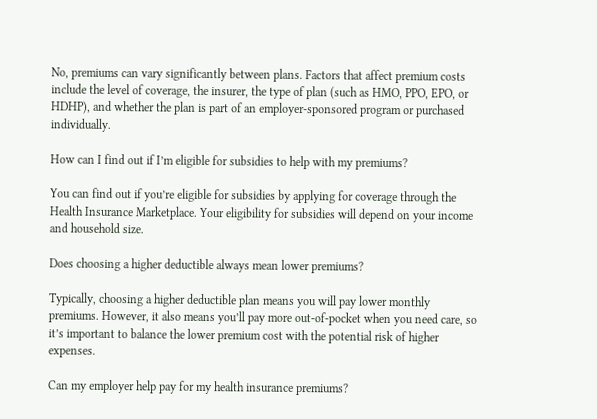No, premiums can vary significantly between plans. Factors that affect premium costs include the level of coverage, the insurer, the type of plan (such as HMO, PPO, EPO, or HDHP), and whether the plan is part of an employer-sponsored program or purchased individually.

How can I find out if I’m eligible for subsidies to help with my premiums?

You can find out if you’re eligible for subsidies by applying for coverage through the Health Insurance Marketplace. Your eligibility for subsidies will depend on your income and household size.

Does choosing a higher deductible always mean lower premiums?

Typically, choosing a higher deductible plan means you will pay lower monthly premiums. However, it also means you’ll pay more out-of-pocket when you need care, so it’s important to balance the lower premium cost with the potential risk of higher expenses.

Can my employer help pay for my health insurance premiums?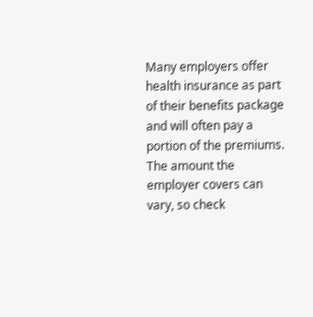Many employers offer health insurance as part of their benefits package and will often pay a portion of the premiums. The amount the employer covers can vary, so check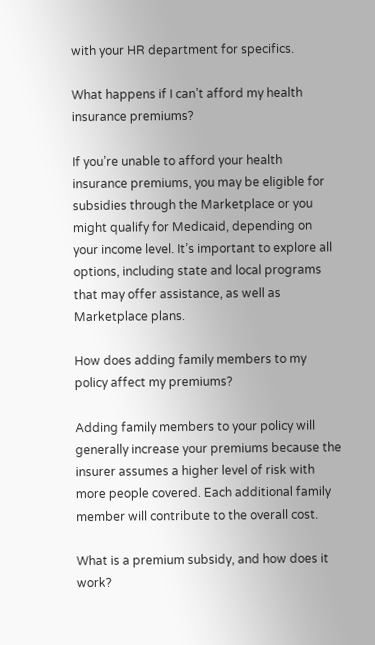with your HR department for specifics.

What happens if I can’t afford my health insurance premiums?

If you’re unable to afford your health insurance premiums, you may be eligible for subsidies through the Marketplace or you might qualify for Medicaid, depending on your income level. It’s important to explore all options, including state and local programs that may offer assistance, as well as Marketplace plans.

How does adding family members to my policy affect my premiums?

Adding family members to your policy will generally increase your premiums because the insurer assumes a higher level of risk with more people covered. Each additional family member will contribute to the overall cost.

What is a premium subsidy, and how does it work?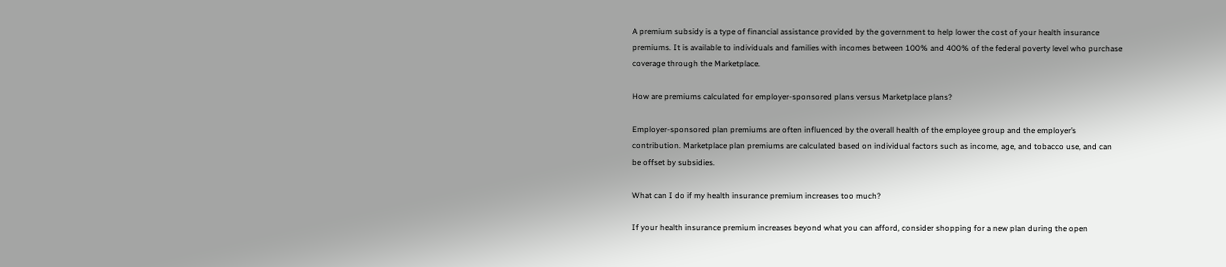A premium subsidy is a type of financial assistance provided by the government to help lower the cost of your health insurance premiums. It is available to individuals and families with incomes between 100% and 400% of the federal poverty level who purchase coverage through the Marketplace.

How are premiums calculated for employer-sponsored plans versus Marketplace plans?

Employer-sponsored plan premiums are often influenced by the overall health of the employee group and the employer’s contribution. Marketplace plan premiums are calculated based on individual factors such as income, age, and tobacco use, and can be offset by subsidies.

What can I do if my health insurance premium increases too much?

If your health insurance premium increases beyond what you can afford, consider shopping for a new plan during the open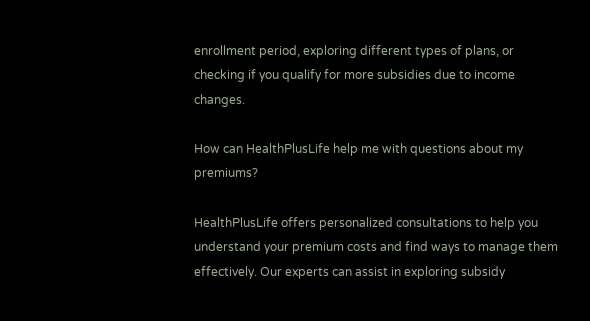enrollment period, exploring different types of plans, or checking if you qualify for more subsidies due to income changes.

How can HealthPlusLife help me with questions about my premiums?

HealthPlusLife offers personalized consultations to help you understand your premium costs and find ways to manage them effectively. Our experts can assist in exploring subsidy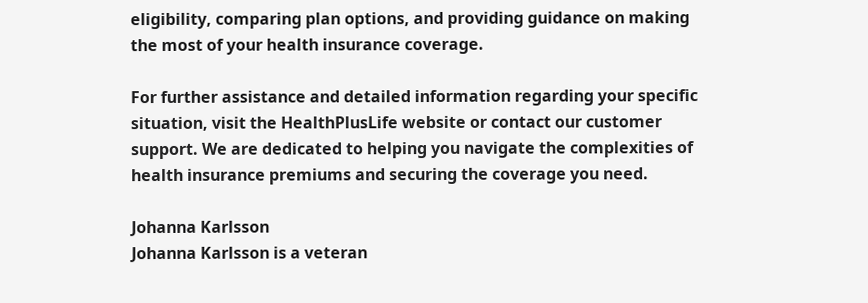eligibility, comparing plan options, and providing guidance on making the most of your health insurance coverage.

For further assistance and detailed information regarding your specific situation, visit the HealthPlusLife website or contact our customer support. We are dedicated to helping you navigate the complexities of health insurance premiums and securing the coverage you need.

Johanna Karlsson
Johanna Karlsson is a veteran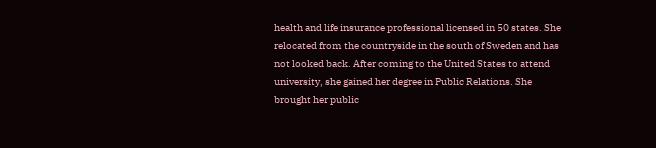health and life insurance professional licensed in 50 states. She relocated from the countryside in the south of Sweden and has not looked back. After coming to the United States to attend university, she gained her degree in Public Relations. She brought her public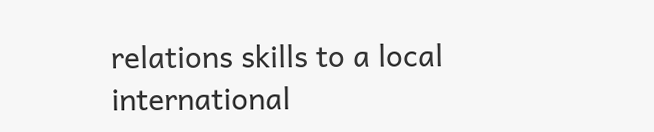relations skills to a local international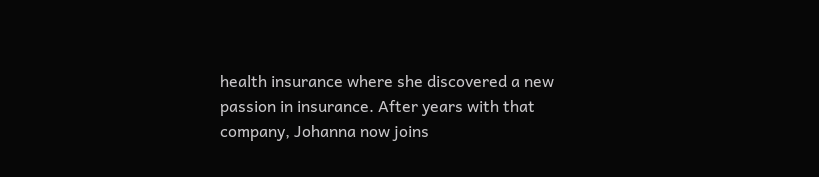health insurance where she discovered a new passion in insurance. After years with that company, Johanna now joins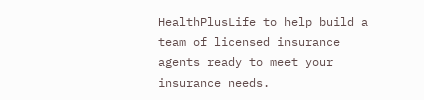HealthPlusLife to help build a team of licensed insurance agents ready to meet your insurance needs.